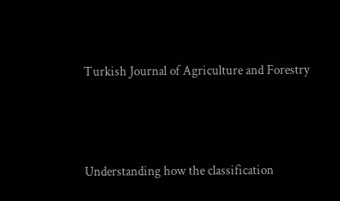Turkish Journal of Agriculture and Forestry




Understanding how the classification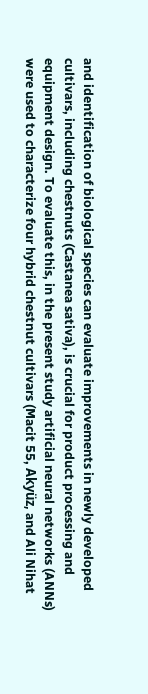and identification of biological species can evaluate improvements in newly developed cultivars, including chestnuts (Castanea sativa), is crucial for product processing and equipment design. To evaluate this, in the present study artificial neural networks (ANNs) were used to characterize four hybrid chestnut cultivars (Macit 55, Akyüz, and Ali Nihat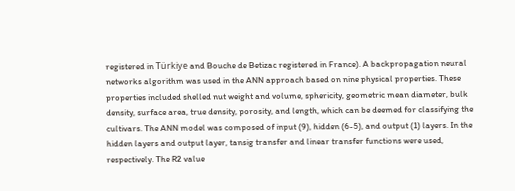registered in Türkiye and Bouche de Betizac registered in France). A backpropagation neural networks algorithm was used in the ANN approach based on nine physical properties. These properties included shelled nut weight and volume, sphericity, geometric mean diameter, bulk density, surface area, true density, porosity, and length, which can be deemed for classifying the cultivars. The ANN model was composed of input (9), hidden (6-5), and output (1) layers. In the hidden layers and output layer, tansig transfer and linear transfer functions were used, respectively. The R2 value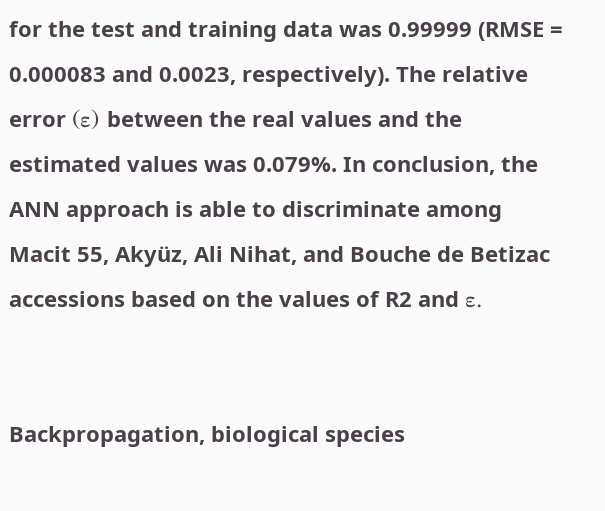for the test and training data was 0.99999 (RMSE = 0.000083 and 0.0023, respectively). The relative error (ε) between the real values and the estimated values was 0.079%. In conclusion, the ANN approach is able to discriminate among Macit 55, Akyüz, Ali Nihat, and Bouche de Betizac accessions based on the values of R2 and ε.


Backpropagation, biological species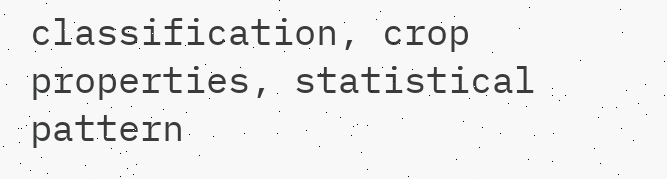classification, crop properties, statistical pattern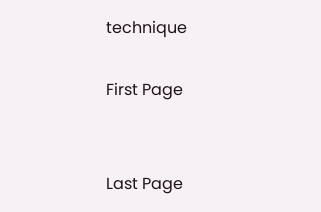technique

First Page


Last Page